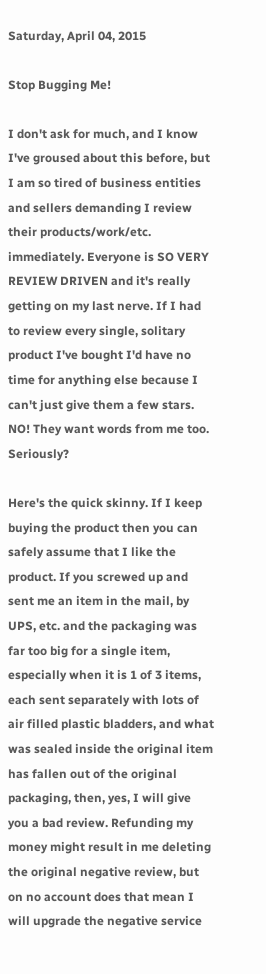Saturday, April 04, 2015

Stop Bugging Me!

I don't ask for much, and I know I've groused about this before, but I am so tired of business entities and sellers demanding I review their products/work/etc. immediately. Everyone is SO VERY REVIEW DRIVEN and it's really getting on my last nerve. If I had to review every single, solitary product I've bought I'd have no time for anything else because I can't just give them a few stars. NO! They want words from me too. Seriously?

Here's the quick skinny. If I keep buying the product then you can safely assume that I like the product. If you screwed up and sent me an item in the mail, by UPS, etc. and the packaging was far too big for a single item, especially when it is 1 of 3 items, each sent separately with lots of air filled plastic bladders, and what was sealed inside the original item has fallen out of the original packaging, then, yes, I will give you a bad review. Refunding my money might result in me deleting the original negative review, but on no account does that mean I will upgrade the negative service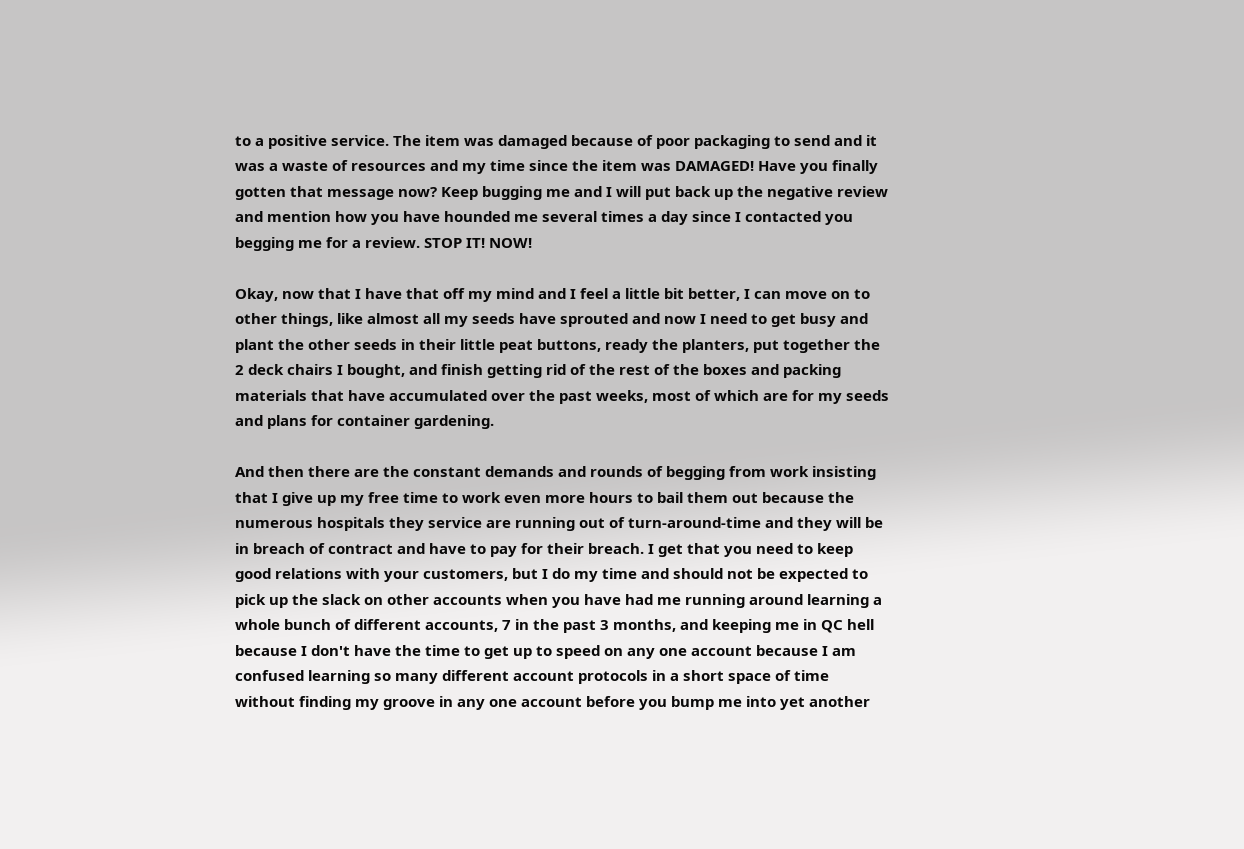to a positive service. The item was damaged because of poor packaging to send and it was a waste of resources and my time since the item was DAMAGED! Have you finally gotten that message now? Keep bugging me and I will put back up the negative review and mention how you have hounded me several times a day since I contacted you begging me for a review. STOP IT! NOW!

Okay, now that I have that off my mind and I feel a little bit better, I can move on to other things, like almost all my seeds have sprouted and now I need to get busy and plant the other seeds in their little peat buttons, ready the planters, put together the 2 deck chairs I bought, and finish getting rid of the rest of the boxes and packing materials that have accumulated over the past weeks, most of which are for my seeds and plans for container gardening.

And then there are the constant demands and rounds of begging from work insisting that I give up my free time to work even more hours to bail them out because the numerous hospitals they service are running out of turn-around-time and they will be in breach of contract and have to pay for their breach. I get that you need to keep good relations with your customers, but I do my time and should not be expected to pick up the slack on other accounts when you have had me running around learning a whole bunch of different accounts, 7 in the past 3 months, and keeping me in QC hell because I don't have the time to get up to speed on any one account because I am confused learning so many different account protocols in a short space of time without finding my groove in any one account before you bump me into yet another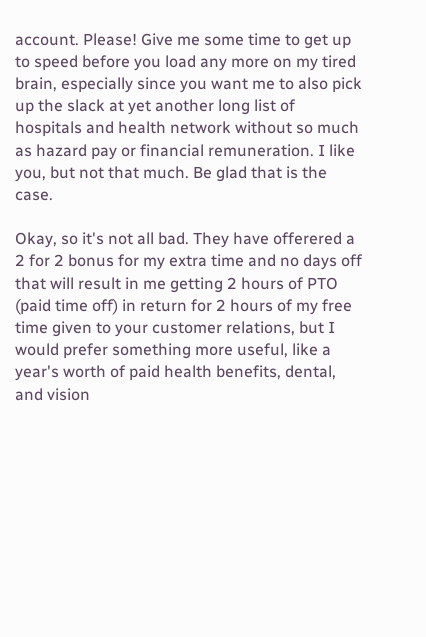account. Please! Give me some time to get up to speed before you load any more on my tired brain, especially since you want me to also pick up the slack at yet another long list of hospitals and health network without so much as hazard pay or financial remuneration. I like you, but not that much. Be glad that is the case.

Okay, so it's not all bad. They have offerered a 2 for 2 bonus for my extra time and no days off that will result in me getting 2 hours of PTO (paid time off) in return for 2 hours of my free time given to your customer relations, but I would prefer something more useful, like a year's worth of paid health benefits, dental, and vision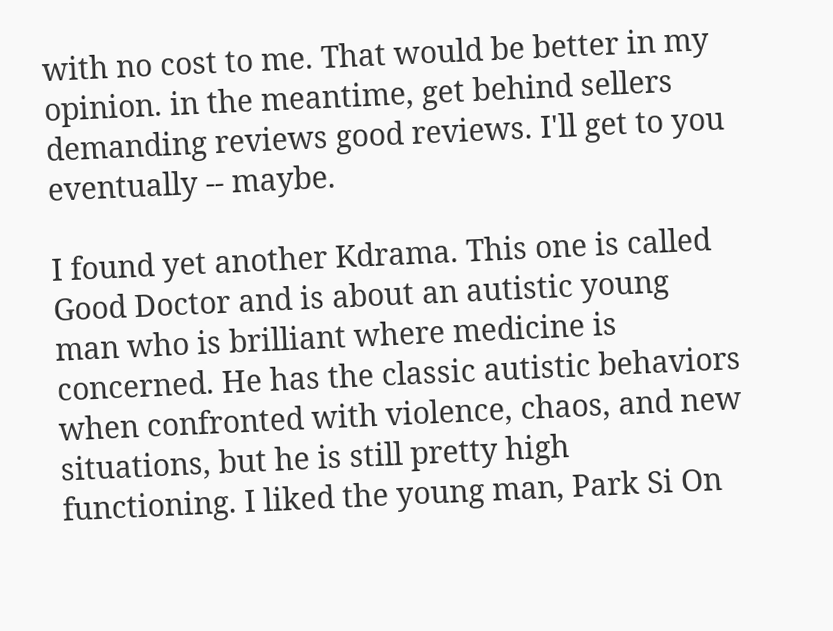with no cost to me. That would be better in my opinion. in the meantime, get behind sellers demanding reviews good reviews. I'll get to you eventually -- maybe.

I found yet another Kdrama. This one is called Good Doctor and is about an autistic young man who is brilliant where medicine is concerned. He has the classic autistic behaviors when confronted with violence, chaos, and new situations, but he is still pretty high functioning. I liked the young man, Park Si On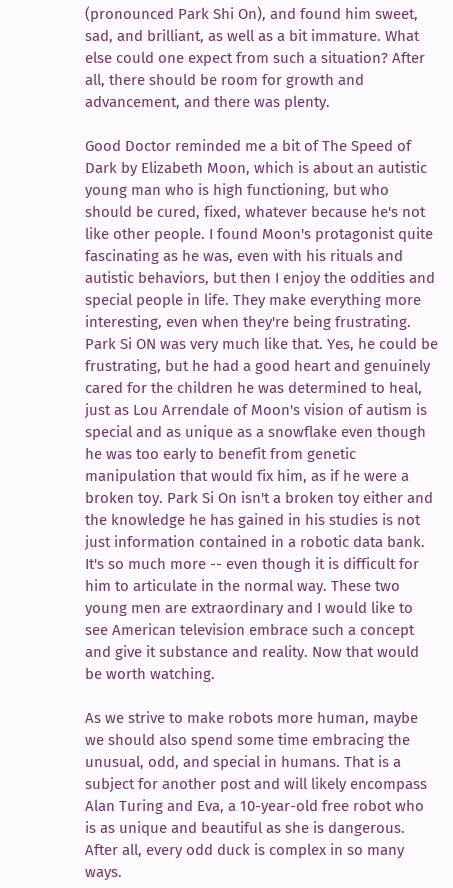(pronounced Park Shi On), and found him sweet, sad, and brilliant, as well as a bit immature. What else could one expect from such a situation? After all, there should be room for growth and advancement, and there was plenty.

Good Doctor reminded me a bit of The Speed of Dark by Elizabeth Moon, which is about an autistic young man who is high functioning, but who should be cured, fixed, whatever because he's not like other people. I found Moon's protagonist quite fascinating as he was, even with his rituals and autistic behaviors, but then I enjoy the oddities and special people in life. They make everything more interesting, even when they're being frustrating. Park Si ON was very much like that. Yes, he could be frustrating, but he had a good heart and genuinely cared for the children he was determined to heal, just as Lou Arrendale of Moon's vision of autism is special and as unique as a snowflake even though he was too early to benefit from genetic manipulation that would fix him, as if he were a broken toy. Park Si On isn't a broken toy either and the knowledge he has gained in his studies is not just information contained in a robotic data bank. It's so much more -- even though it is difficult for him to articulate in the normal way. These two young men are extraordinary and I would like to see American television embrace such a concept and give it substance and reality. Now that would be worth watching.

As we strive to make robots more human, maybe we should also spend some time embracing the unusual, odd, and special in humans. That is a subject for another post and will likely encompass Alan Turing and Eva, a 10-year-old free robot who is as unique and beautiful as she is dangerous. After all, every odd duck is complex in so many ways.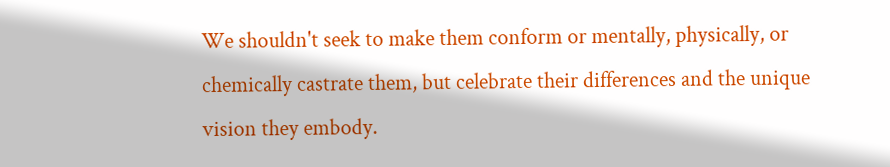We shouldn't seek to make them conform or mentally, physically, or chemically castrate them, but celebrate their differences and the unique vision they embody.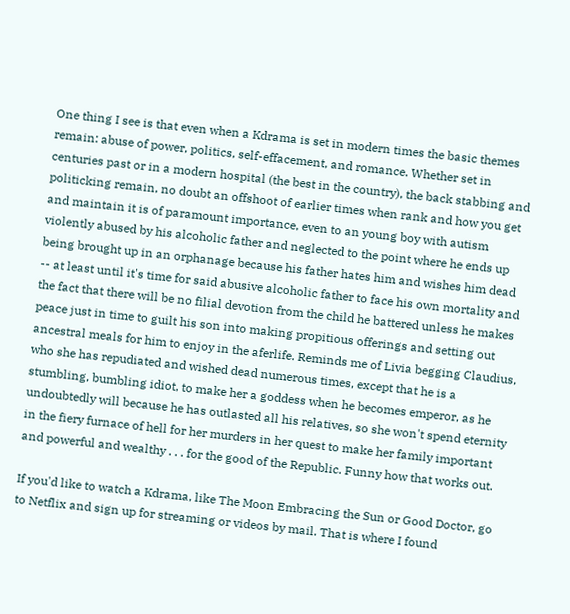One thing I see is that even when a Kdrama is set in modern times the basic themes remain: abuse of power, politics, self-effacement, and romance. Whether set in centuries past or in a modern hospital (the best in the country), the back stabbing and politicking remain, no doubt an offshoot of earlier times when rank and how you get and maintain it is of paramount importance, even to an young boy with autism violently abused by his alcoholic father and neglected to the point where he ends up being brought up in an orphanage because his father hates him and wishes him dead -- at least until it's time for said abusive alcoholic father to face his own mortality and the fact that there will be no filial devotion from the child he battered unless he makes peace just in time to guilt his son into making propitious offerings and setting out ancestral meals for him to enjoy in the aferlife. Reminds me of Livia begging Claudius, who she has repudiated and wished dead numerous times, except that he is a stumbling, bumbling idiot, to make her a goddess when he becomes emperor, as he undoubtedly will because he has outlasted all his relatives, so she won't spend eternity in the fiery furnace of hell for her murders in her quest to make her family important and powerful and wealthy . . . for the good of the Republic. Funny how that works out.

If you'd like to watch a Kdrama, like The Moon Embracing the Sun or Good Doctor, go to Netflix and sign up for streaming or videos by mail. That is where I found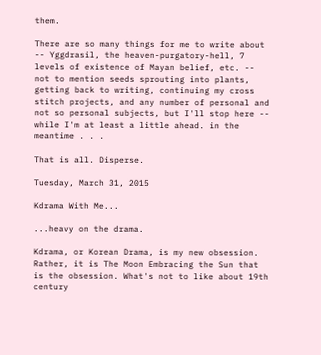them.

There are so many things for me to write about -- Yggdrasil, the heaven-purgatory-hell, 7 levels of existence of Mayan belief, etc. -- not to mention seeds sprouting into plants, getting back to writing, continuing my cross stitch projects, and any number of personal and not so personal subjects, but I'll stop here -- while I'm at least a little ahead. in the meantime . . .

That is all. Disperse.

Tuesday, March 31, 2015

Kdrama With Me...

...heavy on the drama.

Kdrama, or Korean Drama, is my new obsession. Rather, it is The Moon Embracing the Sun that is the obsession. What's not to like about 19th century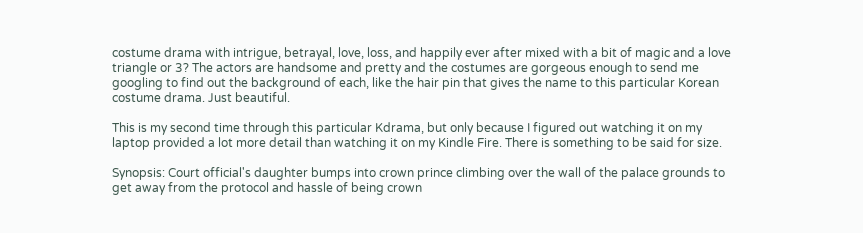costume drama with intrigue, betrayal, love, loss, and happily ever after mixed with a bit of magic and a love triangle or 3? The actors are handsome and pretty and the costumes are gorgeous enough to send me googling to find out the background of each, like the hair pin that gives the name to this particular Korean costume drama. Just beautiful.

This is my second time through this particular Kdrama, but only because I figured out watching it on my laptop provided a lot more detail than watching it on my Kindle Fire. There is something to be said for size.

Synopsis: Court official's daughter bumps into crown prince climbing over the wall of the palace grounds to get away from the protocol and hassle of being crown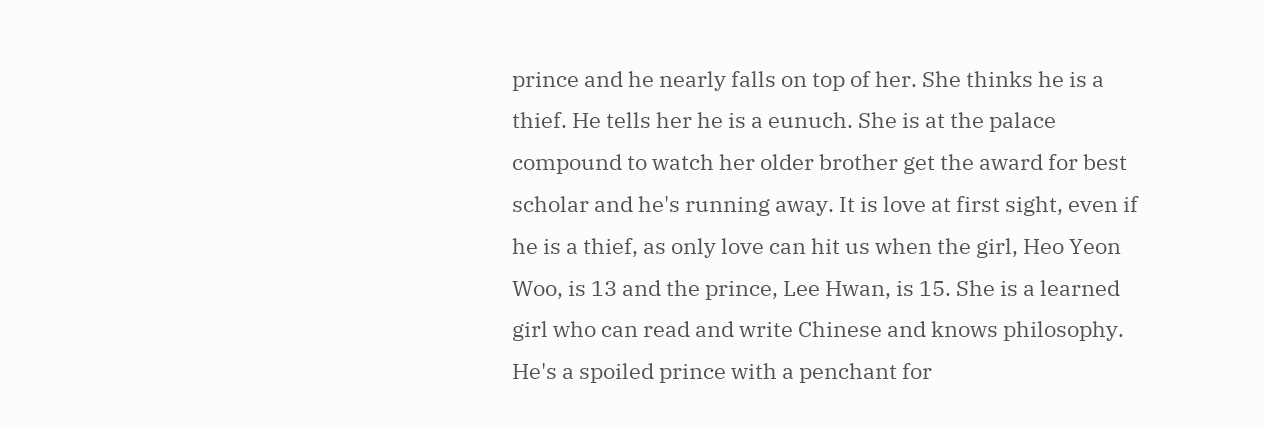prince and he nearly falls on top of her. She thinks he is a thief. He tells her he is a eunuch. She is at the palace compound to watch her older brother get the award for best scholar and he's running away. It is love at first sight, even if he is a thief, as only love can hit us when the girl, Heo Yeon Woo, is 13 and the prince, Lee Hwan, is 15. She is a learned girl who can read and write Chinese and knows philosophy. He's a spoiled prince with a penchant for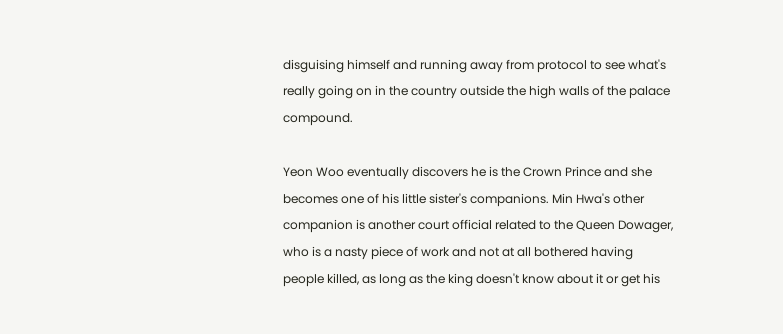disguising himself and running away from protocol to see what's really going on in the country outside the high walls of the palace compound.

Yeon Woo eventually discovers he is the Crown Prince and she becomes one of his little sister's companions. Min Hwa's other companion is another court official related to the Queen Dowager, who is a nasty piece of work and not at all bothered having people killed, as long as the king doesn't know about it or get his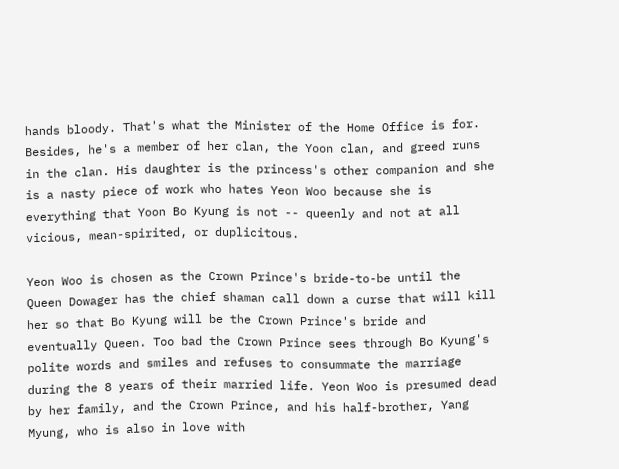hands bloody. That's what the Minister of the Home Office is for. Besides, he's a member of her clan, the Yoon clan, and greed runs in the clan. His daughter is the princess's other companion and she is a nasty piece of work who hates Yeon Woo because she is everything that Yoon Bo Kyung is not -- queenly and not at all vicious, mean-spirited, or duplicitous.

Yeon Woo is chosen as the Crown Prince's bride-to-be until the Queen Dowager has the chief shaman call down a curse that will kill her so that Bo Kyung will be the Crown Prince's bride and eventually Queen. Too bad the Crown Prince sees through Bo Kyung's polite words and smiles and refuses to consummate the marriage during the 8 years of their married life. Yeon Woo is presumed dead by her family, and the Crown Prince, and his half-brother, Yang Myung, who is also in love with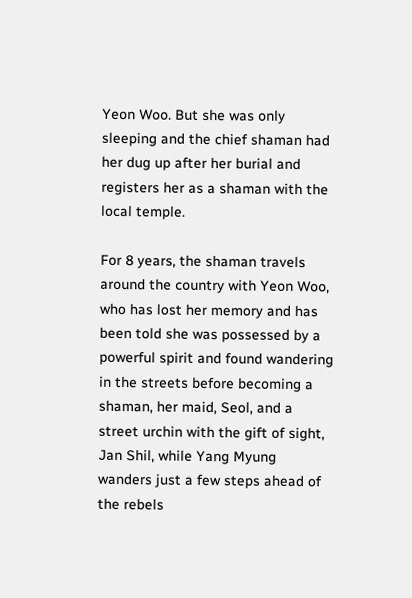Yeon Woo. But she was only sleeping and the chief shaman had her dug up after her burial and registers her as a shaman with the local temple.

For 8 years, the shaman travels around the country with Yeon Woo, who has lost her memory and has been told she was possessed by a powerful spirit and found wandering in the streets before becoming a shaman, her maid, Seol, and a street urchin with the gift of sight, Jan Shil, while Yang Myung wanders just a few steps ahead of the rebels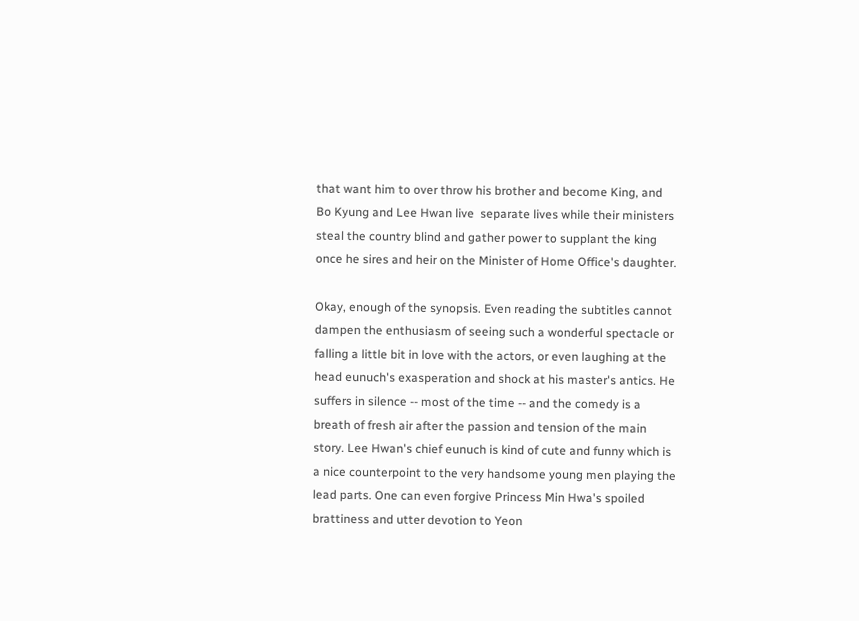that want him to over throw his brother and become King, and Bo Kyung and Lee Hwan live  separate lives while their ministers steal the country blind and gather power to supplant the king once he sires and heir on the Minister of Home Office's daughter.

Okay, enough of the synopsis. Even reading the subtitles cannot dampen the enthusiasm of seeing such a wonderful spectacle or falling a little bit in love with the actors, or even laughing at the head eunuch's exasperation and shock at his master's antics. He suffers in silence -- most of the time -- and the comedy is a breath of fresh air after the passion and tension of the main story. Lee Hwan's chief eunuch is kind of cute and funny which is a nice counterpoint to the very handsome young men playing the lead parts. One can even forgive Princess Min Hwa's spoiled brattiness and utter devotion to Yeon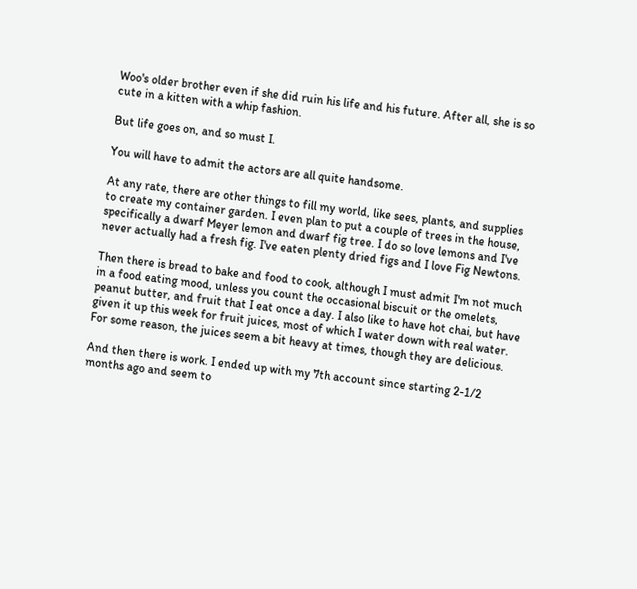Woo's older brother even if she did ruin his life and his future. After all, she is so cute in a kitten with a whip fashion.

But life goes on, and so must I.

You will have to admit the actors are all quite handsome.

At any rate, there are other things to fill my world, like sees, plants, and supplies to create my container garden. I even plan to put a couple of trees in the house, specifically a dwarf Meyer lemon and dwarf fig tree. I do so love lemons and I've never actually had a fresh fig. I've eaten plenty dried figs and I love Fig Newtons.

Then there is bread to bake and food to cook, although I must admit I'm not much in a food eating mood, unless you count the occasional biscuit or the omelets, peanut butter, and fruit that I eat once a day. I also like to have hot chai, but have given it up this week for fruit juices, most of which I water down with real water. For some reason, the juices seem a bit heavy at times, though they are delicious.

And then there is work. I ended up with my 7th account since starting 2-1/2 months ago and seem to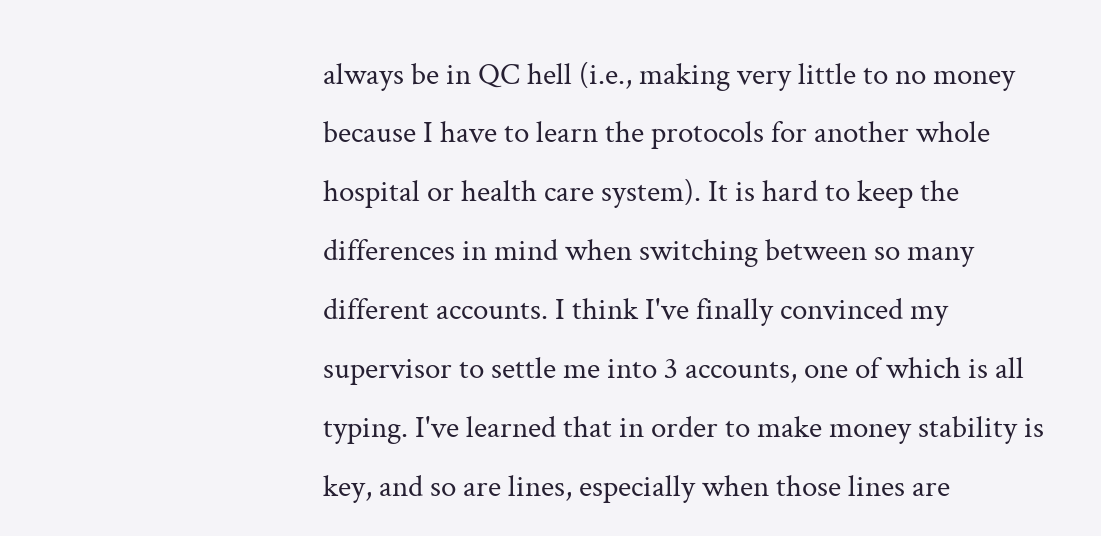always be in QC hell (i.e., making very little to no money because I have to learn the protocols for another whole hospital or health care system). It is hard to keep the differences in mind when switching between so many different accounts. I think I've finally convinced my supervisor to settle me into 3 accounts, one of which is all typing. I've learned that in order to make money stability is key, and so are lines, especially when those lines are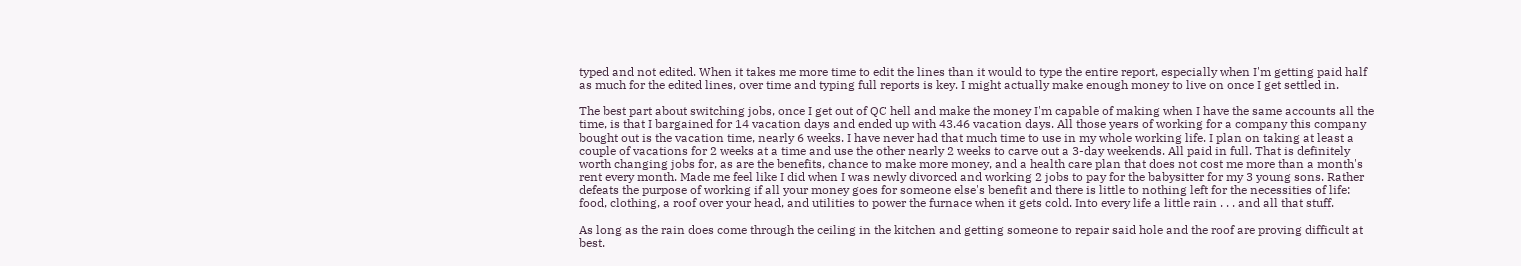typed and not edited. When it takes me more time to edit the lines than it would to type the entire report, especially when I'm getting paid half as much for the edited lines, over time and typing full reports is key. I might actually make enough money to live on once I get settled in.

The best part about switching jobs, once I get out of QC hell and make the money I'm capable of making when I have the same accounts all the time, is that I bargained for 14 vacation days and ended up with 43.46 vacation days. All those years of working for a company this company bought out is the vacation time, nearly 6 weeks. I have never had that much time to use in my whole working life. I plan on taking at least a couple of vacations for 2 weeks at a time and use the other nearly 2 weeks to carve out a 3-day weekends. All paid in full. That is definitely worth changing jobs for, as are the benefits, chance to make more money, and a health care plan that does not cost me more than a month's rent every month. Made me feel like I did when I was newly divorced and working 2 jobs to pay for the babysitter for my 3 young sons. Rather defeats the purpose of working if all your money goes for someone else's benefit and there is little to nothing left for the necessities of life: food, clothing, a roof over your head, and utilities to power the furnace when it gets cold. Into every life a little rain . . . and all that stuff.

As long as the rain does come through the ceiling in the kitchen and getting someone to repair said hole and the roof are proving difficult at best.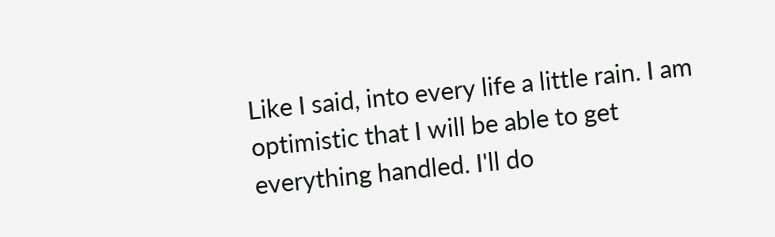Like I said, into every life a little rain. I am optimistic that I will be able to get everything handled. I'll do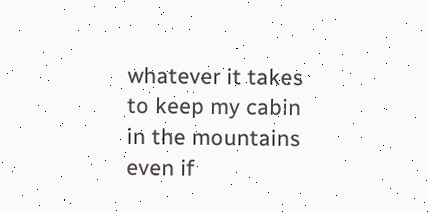whatever it takes to keep my cabin in the mountains even if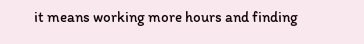it means working more hours and finding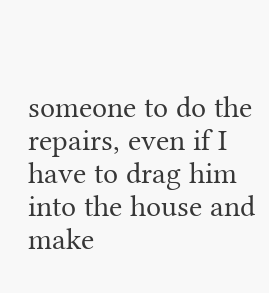someone to do the repairs, even if I have to drag him into the house and make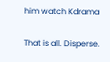him watch Kdrama

That is all. Disperse.